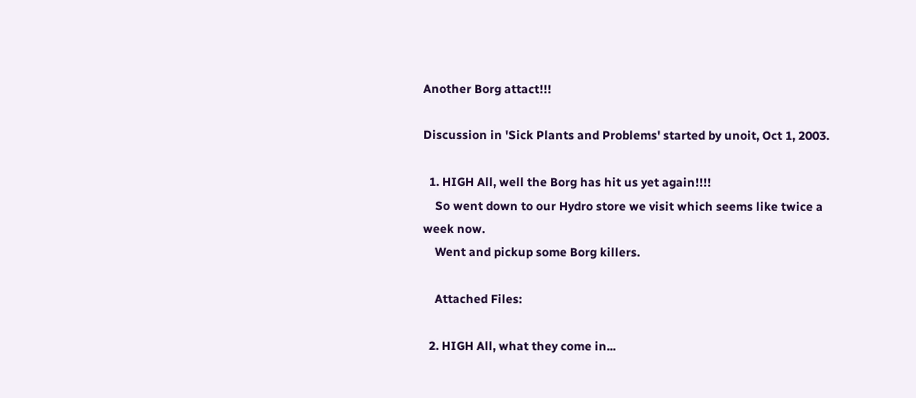Another Borg attact!!!

Discussion in 'Sick Plants and Problems' started by unoit, Oct 1, 2003.

  1. HIGH All, well the Borg has hit us yet again!!!!
    So went down to our Hydro store we visit which seems like twice a week now.
    Went and pickup some Borg killers.

    Attached Files:

  2. HIGH All, what they come in...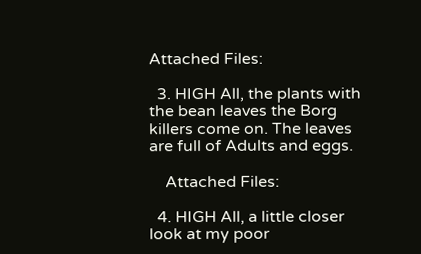Attached Files:

  3. HIGH All, the plants with the bean leaves the Borg killers come on. The leaves are full of Adults and eggs.

    Attached Files:

  4. HIGH All, a little closer look at my poor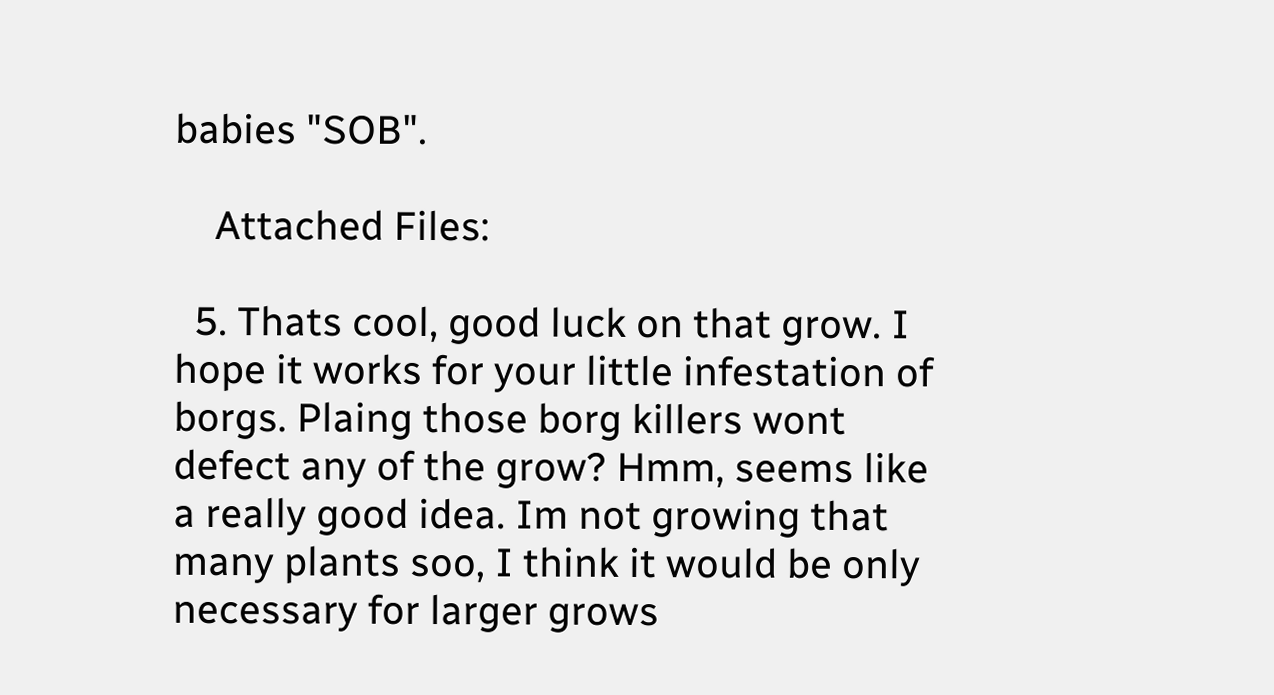babies "SOB".

    Attached Files:

  5. Thats cool, good luck on that grow. I hope it works for your little infestation of borgs. Plaing those borg killers wont defect any of the grow? Hmm, seems like a really good idea. Im not growing that many plants soo, I think it would be only necessary for larger grows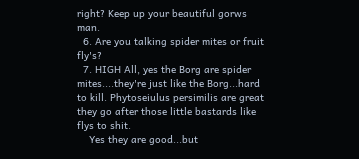right? Keep up your beautiful gorws man.
  6. Are you talking spider mites or fruit fly's?
  7. HIGH All, yes the Borg are spider mites....they're just like the Borg...hard to kill. Phytoseiulus persimilis are great they go after those little bastards like flys to shit.
    Yes they are good...but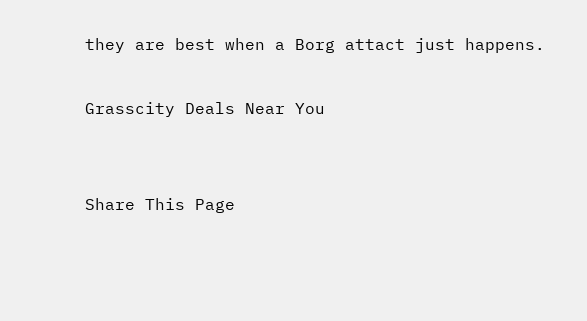they are best when a Borg attact just happens.

Grasscity Deals Near You


Share This Page